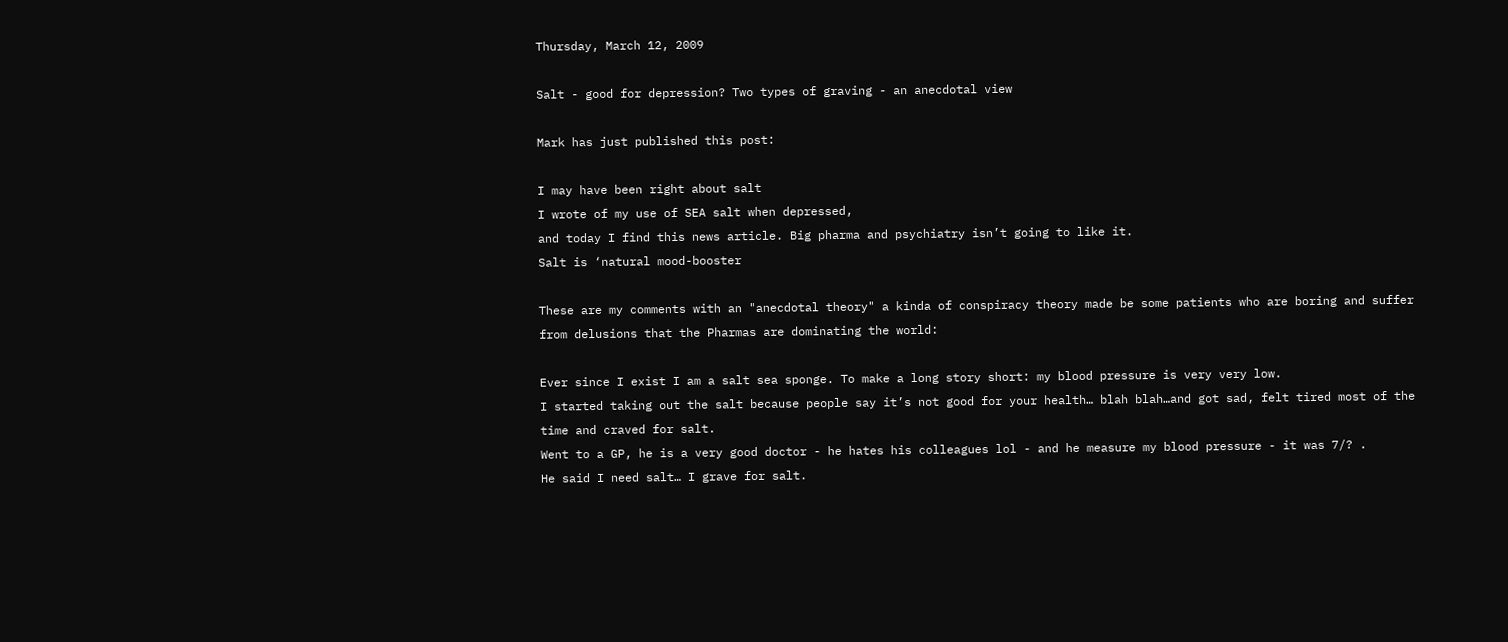Thursday, March 12, 2009

Salt - good for depression? Two types of graving - an anecdotal view

Mark has just published this post:

I may have been right about salt
I wrote of my use of SEA salt when depressed,
and today I find this news article. Big pharma and psychiatry isn’t going to like it.
Salt is ‘natural mood-booster

These are my comments with an "anecdotal theory" a kinda of conspiracy theory made be some patients who are boring and suffer from delusions that the Pharmas are dominating the world:

Ever since I exist I am a salt sea sponge. To make a long story short: my blood pressure is very very low.
I started taking out the salt because people say it’s not good for your health… blah blah…and got sad, felt tired most of the time and craved for salt.
Went to a GP, he is a very good doctor - he hates his colleagues lol - and he measure my blood pressure - it was 7/? .
He said I need salt… I grave for salt.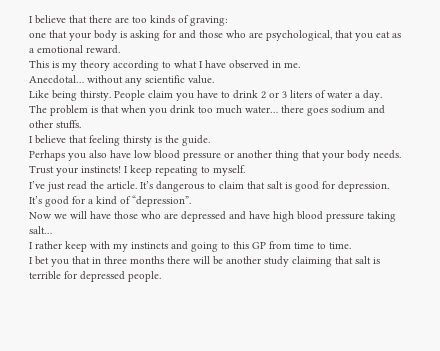I believe that there are too kinds of graving:
one that your body is asking for and those who are psychological, that you eat as a emotional reward.
This is my theory according to what I have observed in me.
Anecdotal… without any scientific value.
Like being thirsty. People claim you have to drink 2 or 3 liters of water a day.
The problem is that when you drink too much water… there goes sodium and other stuffs.
I believe that feeling thirsty is the guide.
Perhaps you also have low blood pressure or another thing that your body needs.
Trust your instincts! I keep repeating to myself.
I’ve just read the article. It’s dangerous to claim that salt is good for depression.
It’s good for a kind of “depression”.
Now we will have those who are depressed and have high blood pressure taking salt…
I rather keep with my instincts and going to this GP from time to time.
I bet you that in three months there will be another study claiming that salt is terrible for depressed people.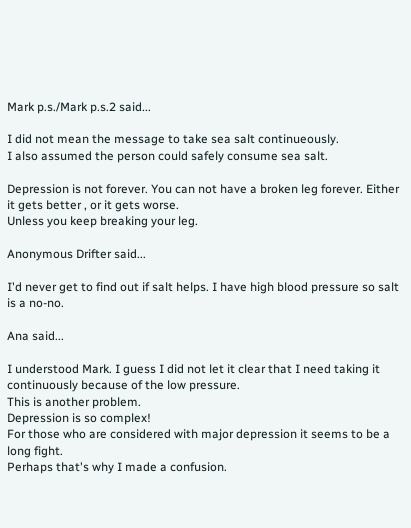Mark p.s./Mark p.s.2 said...

I did not mean the message to take sea salt continueously.
I also assumed the person could safely consume sea salt.

Depression is not forever. You can not have a broken leg forever. Either it gets better , or it gets worse.
Unless you keep breaking your leg.

Anonymous Drifter said...

I'd never get to find out if salt helps. I have high blood pressure so salt is a no-no.

Ana said...

I understood Mark. I guess I did not let it clear that I need taking it continuously because of the low pressure.
This is another problem.
Depression is so complex!
For those who are considered with major depression it seems to be a long fight.
Perhaps that's why I made a confusion.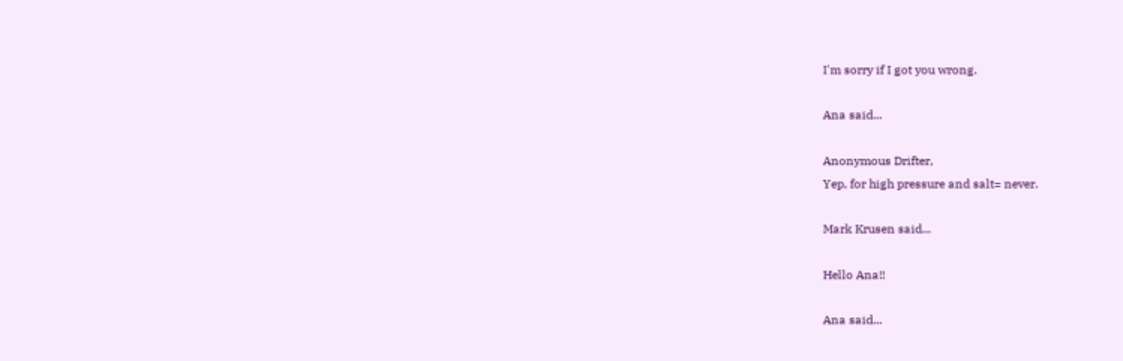I'm sorry if I got you wrong.

Ana said...

Anonymous Drifter,
Yep, for high pressure and salt= never.

Mark Krusen said...

Hello Ana!!

Ana said...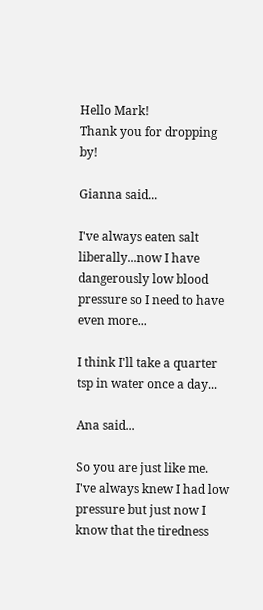Hello Mark!
Thank you for dropping by!

Gianna said...

I've always eaten salt liberally...now I have dangerously low blood pressure so I need to have even more...

I think I'll take a quarter tsp in water once a day...

Ana said...

So you are just like me.
I've always knew I had low pressure but just now I know that the tiredness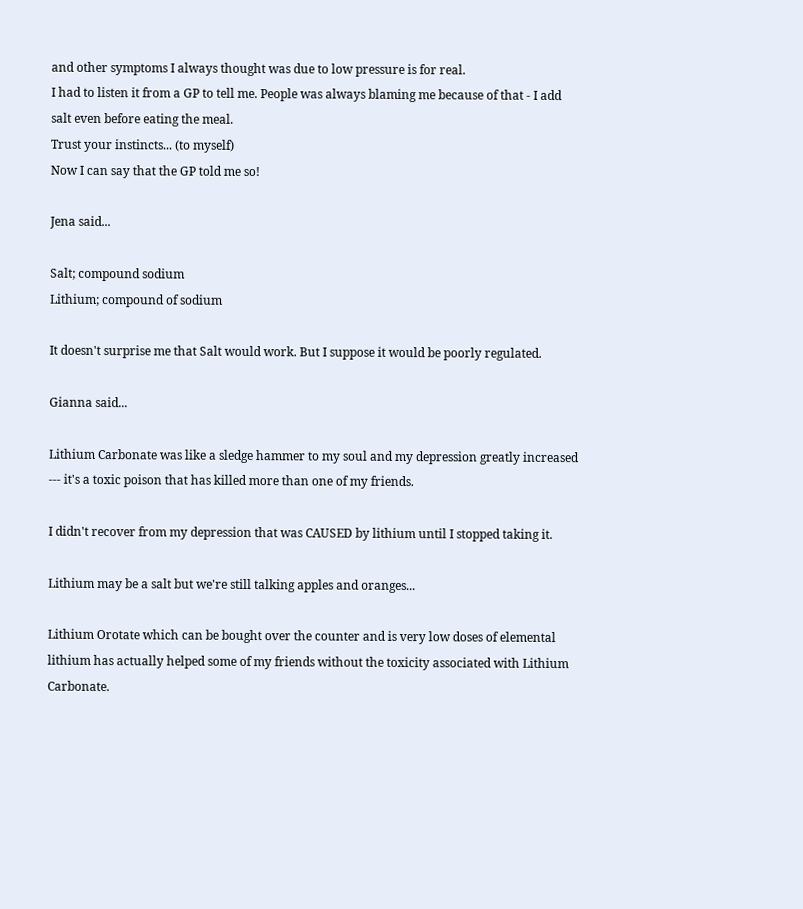and other symptoms I always thought was due to low pressure is for real.
I had to listen it from a GP to tell me. People was always blaming me because of that - I add salt even before eating the meal.
Trust your instincts... (to myself)
Now I can say that the GP told me so!

Jena said...

Salt; compound sodium
Lithium; compound of sodium

It doesn't surprise me that Salt would work. But I suppose it would be poorly regulated.

Gianna said...

Lithium Carbonate was like a sledge hammer to my soul and my depression greatly increased --- it's a toxic poison that has killed more than one of my friends.

I didn't recover from my depression that was CAUSED by lithium until I stopped taking it.

Lithium may be a salt but we're still talking apples and oranges...

Lithium Orotate which can be bought over the counter and is very low doses of elemental lithium has actually helped some of my friends without the toxicity associated with Lithium Carbonate.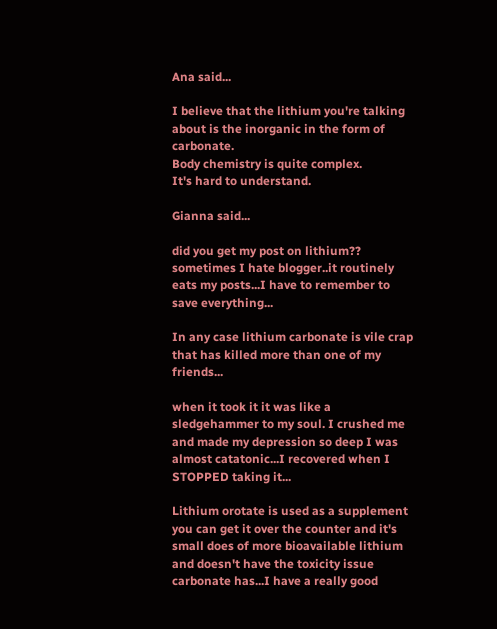Ana said...

I believe that the lithium you're talking about is the inorganic in the form of carbonate.
Body chemistry is quite complex.
It's hard to understand.

Gianna said...

did you get my post on lithium??
sometimes I hate blogger..it routinely eats my posts...I have to remember to save everything...

In any case lithium carbonate is vile crap that has killed more than one of my friends...

when it took it it was like a sledgehammer to my soul. I crushed me and made my depression so deep I was almost catatonic...I recovered when I STOPPED taking it...

Lithium orotate is used as a supplement you can get it over the counter and it's small does of more bioavailable lithium and doesn't have the toxicity issue carbonate has...I have a really good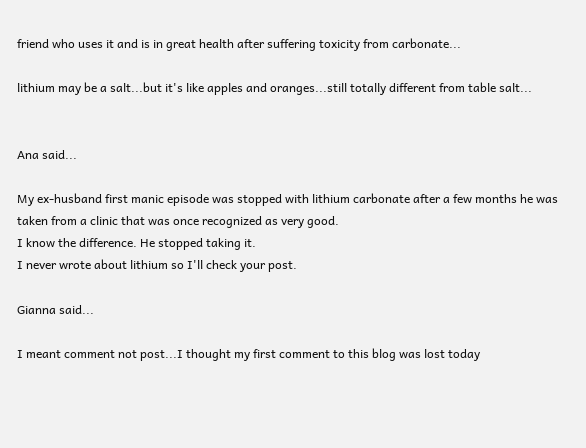friend who uses it and is in great health after suffering toxicity from carbonate...

lithium may be a salt...but it's like apples and oranges...still totally different from table salt...


Ana said...

My ex-husband first manic episode was stopped with lithium carbonate after a few months he was taken from a clinic that was once recognized as very good.
I know the difference. He stopped taking it.
I never wrote about lithium so I'll check your post.

Gianna said...

I meant comment not post...I thought my first comment to this blog was lost today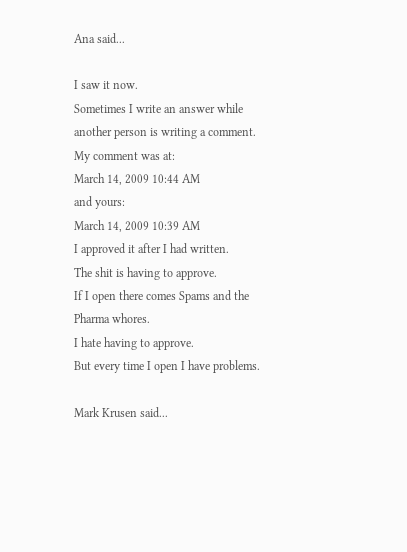Ana said...

I saw it now.
Sometimes I write an answer while another person is writing a comment.
My comment was at:
March 14, 2009 10:44 AM
and yours:
March 14, 2009 10:39 AM
I approved it after I had written.
The shit is having to approve.
If I open there comes Spams and the Pharma whores.
I hate having to approve.
But every time I open I have problems.

Mark Krusen said...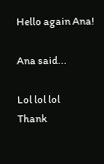Hello again Ana!

Ana said...

Lol lol lol
Thank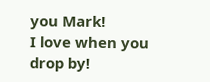you Mark!
I love when you drop by!